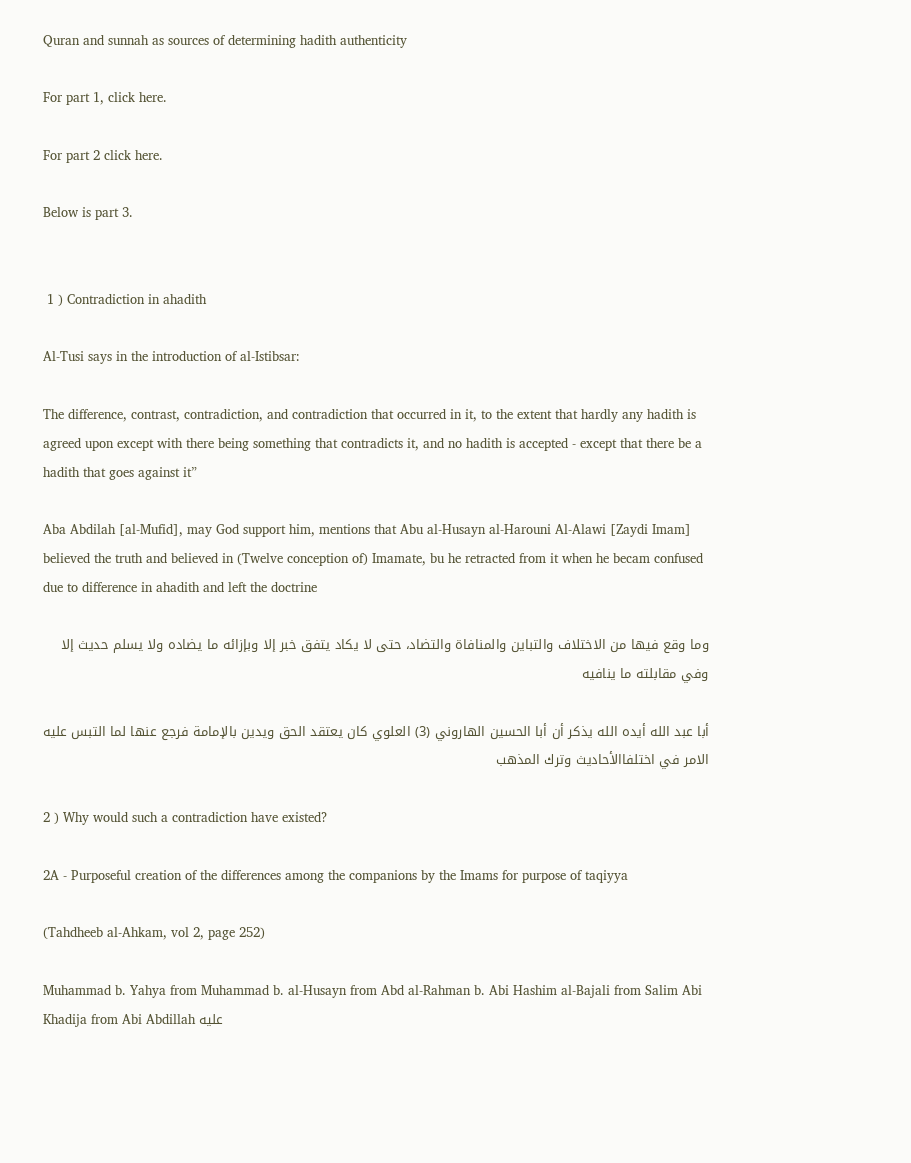Quran and sunnah as sources of determining hadith authenticity

For part 1, click here.

For part 2 click here.

Below is part 3.


 1 ) Contradiction in ahadith

Al-Tusi says in the introduction of al-Istibsar:

The difference, contrast, contradiction, and contradiction that occurred in it, to the extent that hardly any hadith is agreed upon except with there being something that contradicts it, and no hadith is accepted - except that there be a hadith that goes against it”

Aba Abdilah [al-Mufid], may God support him, mentions that Abu al-Husayn al-Harouni Al-Alawi [Zaydi Imam] believed the truth and believed in (Twelve conception of) Imamate, bu he retracted from it when he becam confused due to difference in ahadith and left the doctrine

وما وقع فيها من الاختلاف والتباين والمنافاة والتضاد، حتى لا يكاد يتفق خبر إلا وبإزائه ما يضاده ولا يسلم حديث إلا وفي مقابلته ما ينافيه

أبا عبد الله أيده الله يذكر أن أبا الحسين الهاروني (3) العلوي كان يعتقد الحق ويدين بالإمامة فرجع عنها لما التبس عليه الامر في اختلفاالأحاديث وترك المذهب

2 ) Why would such a contradiction have existed?

2A - Purposeful creation of the differences among the companions by the Imams for purpose of taqiyya

(Tahdheeb al-Ahkam, vol 2, page 252)

Muhammad b. Yahya from Muhammad b. al-Husayn from Abd al-Rahman b. Abi Hashim al-Bajali from Salim Abi Khadija from Abi Abdillah عليه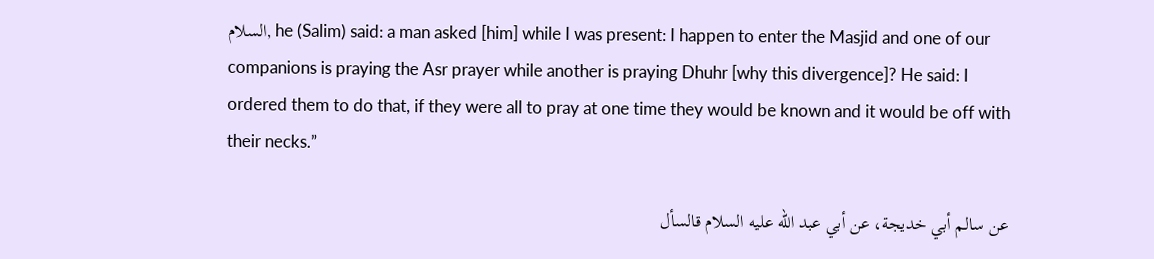السلام, he (Salim) said: a man asked [him] while I was present: I happen to enter the Masjid and one of our companions is praying the Asr prayer while another is praying Dhuhr [why this divergence]? He said: I ordered them to do that, if they were all to pray at one time they would be known and it would be off with their necks.”

عن سالم أبي خديجة، عن أبي عبد الله عليه السلام قالسأل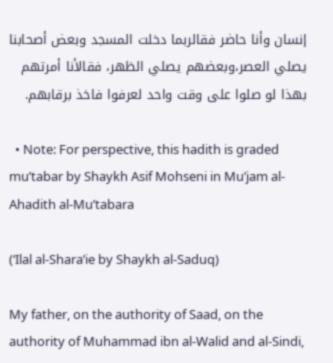إنسان وأنا حاضر فقالربما دخلت المسجد وبعض أصحابنا يصلي العصر،وبعضهم يصلي الظهر، فقالأنا أمرتهم بهذا لو صلوا على وقت واحد لعرفوا فاخذ برقابهم.

  • Note: For perspective, this hadith is graded mu’tabar by Shaykh Asif Mohseni in Mu’jam al-Ahadith al-Mu’tabara

(‘Ilal al-Shara’ie by Shaykh al-Saduq)

My father, on the authority of Saad, on the authority of Muhammad ibn al-Walid and al-Sindi,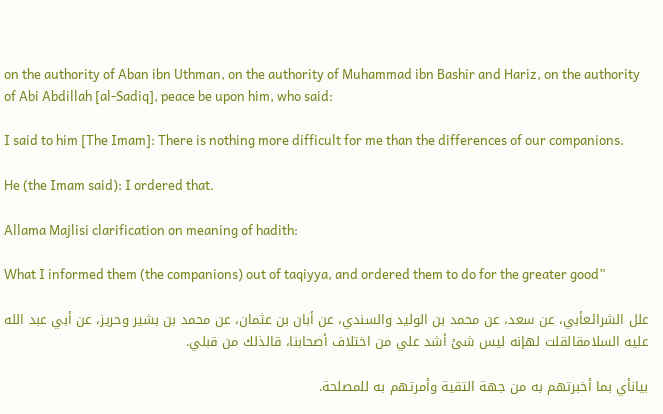on the authority of Aban ibn Uthman, on the authority of Muhammad ibn Bashir and Hariz, on the authority of Abi Abdillah [al-Sadiq], peace be upon him, who said:

I said to him [The Imam]: There is nothing more difficult for me than the differences of our companions.

He (the Imam said): I ordered that.

Allama Majlisi clarification on meaning of hadith:

What I informed them (the companions) out of taqiyya, and ordered them to do for the greater good”

علل الشرائعأبي، عن سعد، عن محمد بن الوليد والسندي، عن أبان بن عثمان، عن محمد بن بشير وحريز، عن أبي عبد الله عليه السلامقالقلت لهإنه ليس شئ أشد علي من اختلاف أصحابنا، قالذلك من قبلي.

بيانأي بما أخبرتهم به من جهة التقية وأمرتهم به للمصلحة.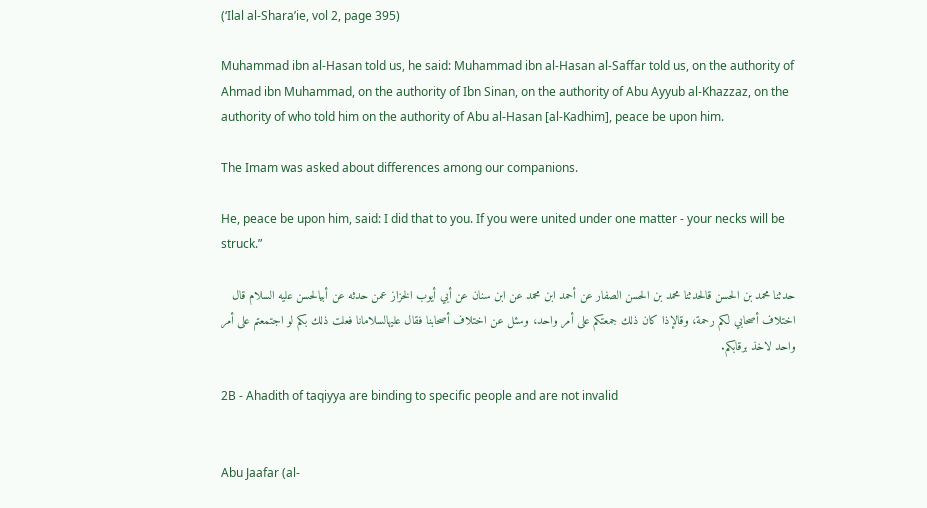(‘Ilal al-Shara’ie, vol 2, page 395)

Muhammad ibn al-Hasan told us, he said: Muhammad ibn al-Hasan al-Saffar told us, on the authority of Ahmad ibn Muhammad, on the authority of Ibn Sinan, on the authority of Abu Ayyub al-Khazzaz, on the authority of who told him on the authority of Abu al-Hasan [al-Kadhim], peace be upon him.

The Imam was asked about differences among our companions.

He, peace be upon him, said: I did that to you. If you were united under one matter - your necks will be struck.”

حدثنا محمد بن الحسن قالحدثنا محمد بن الحسن الصفار عن أحمد ابن محمد عن ابن سنان عن أبي أيوب الخزاز عمن حدثه عن أبيالحسن عليه السلام قال اختلاف أصحابي لكم رحمة، وقالإذا كان ذلك جمعتكم على أمر واحد، وسئل عن اختلاف أصحابنا فقال عليهالسلامانا فعلت ذلك بكم لو اجتمعتم على أمر واحد لاخذ برقابكم.

2B - Ahadith of taqiyya are binding to specific people and are not invalid


Abu Jaafar (al-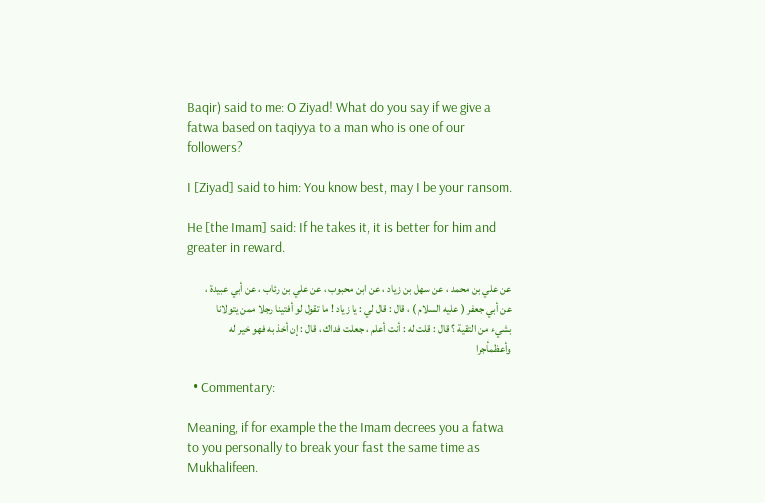Baqir) said to me: O Ziyad! What do you say if we give a fatwa based on taqiyya to a man who is one of our followers?

I [Ziyad] said to him: You know best, may I be your ransom.

He [the Imam] said: If he takes it, it is better for him and greater in reward.

عن علي بن محمد ، عن سهل بن زياد ، عن ابن محبوب ، عن علي بن رئاب ، عن أبي عبيدة ، عن أبي جعفر ( عليه السلام ) ، قال : قال لي : يا زياد ! ما تقول لو أفتينا رجلا ممن يتولانا بشيء من التقية ؟ قال : قلت له : أنت أعلم ، جعلت فداك ، قال : إن أخذ به فهو خير له وأعظمأجرا

  • Commentary:

Meaning, if for example the the Imam decrees you a fatwa to you personally to break your fast the same time as Mukhalifeen.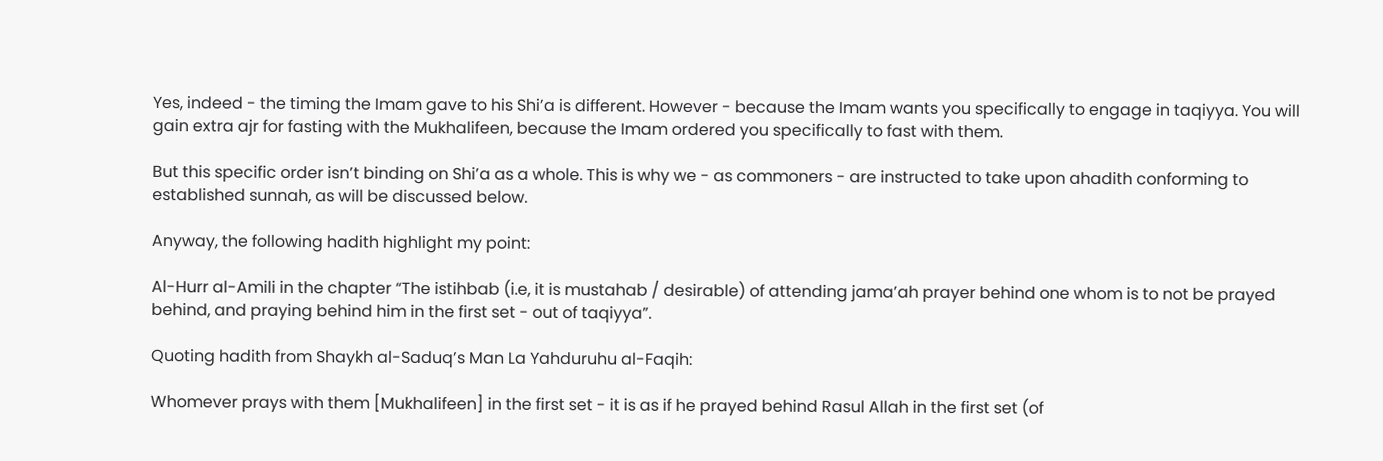Yes, indeed - the timing the Imam gave to his Shi’a is different. However - because the Imam wants you specifically to engage in taqiyya. You will gain extra ajr for fasting with the Mukhalifeen, because the Imam ordered you specifically to fast with them.

But this specific order isn’t binding on Shi’a as a whole. This is why we - as commoners - are instructed to take upon ahadith conforming to established sunnah, as will be discussed below.

Anyway, the following hadith highlight my point:

Al-Hurr al-Amili in the chapter “The istihbab (i.e, it is mustahab / desirable) of attending jama’ah prayer behind one whom is to not be prayed behind, and praying behind him in the first set - out of taqiyya”.

Quoting hadith from Shaykh al-Saduq’s Man La Yahduruhu al-Faqih:

Whomever prays with them [Mukhalifeen] in the first set - it is as if he prayed behind Rasul Allah in the first set (of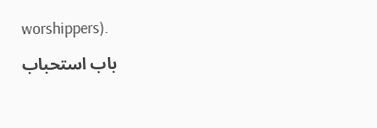worshippers).

باب استحباب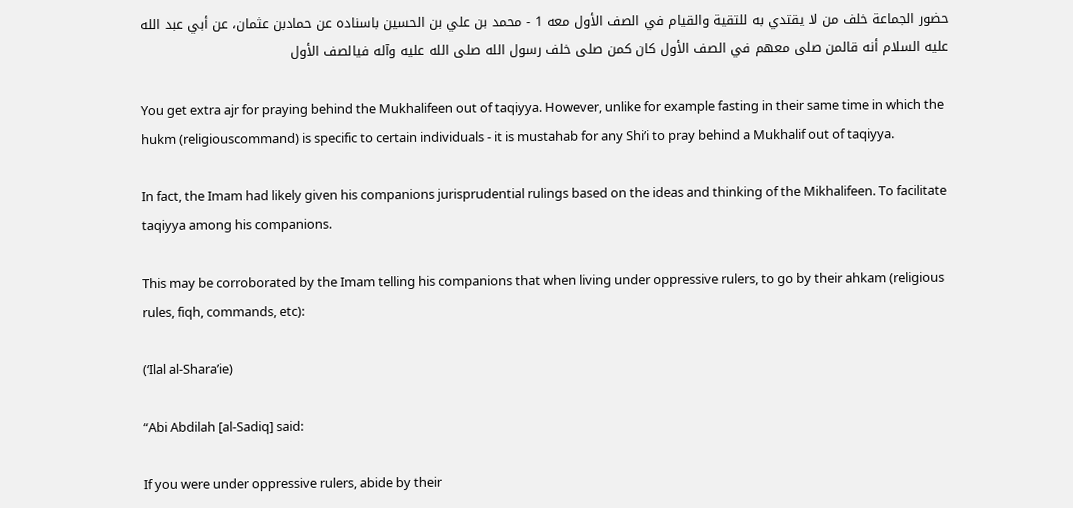حضور الجماعة خلف من لا يقتدي به للتقية والقيام في الصف الأول معه 1 - محمد بن علي بن الحسين باسناده عن حمادبن عثمان، عن أبي عبد الله عليه السلام أنه قالمن صلى معهم في الصف الأول كان كمن صلى خلف رسول الله صلى الله عليه وآله فيالصف الأول

You get extra ajr for praying behind the Mukhalifeen out of taqiyya. However, unlike for example fasting in their same time in which the hukm (religiouscommand) is specific to certain individuals - it is mustahab for any Shi’i to pray behind a Mukhalif out of taqiyya.

In fact, the Imam had likely given his companions jurisprudential rulings based on the ideas and thinking of the Mikhalifeen. To facilitate taqiyya among his companions.

This may be corroborated by the Imam telling his companions that when living under oppressive rulers, to go by their ahkam (religious rules, fiqh, commands, etc):

(‘Ilal al-Shara’ie)

“Abi Abdilah [al-Sadiq] said:

If you were under oppressive rulers, abide by their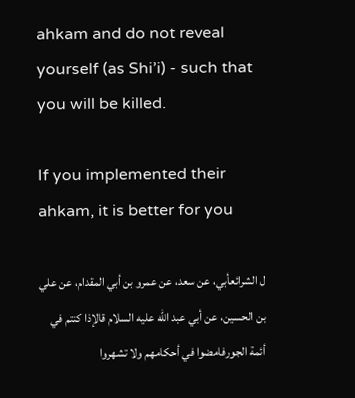ahkam and do not reveal yourself (as Shi’i) - such that you will be killed.

If you implemented their ahkam, it is better for you

ل الشرائعأبي، عن سعد، عن عمرو بن أبي المقدام، عن علي بن الحسين، عن أبي عبد الله عليه السلام قالإذا كنتم في أئمة الجورفامضوا في أحكامهم ولا تشهروا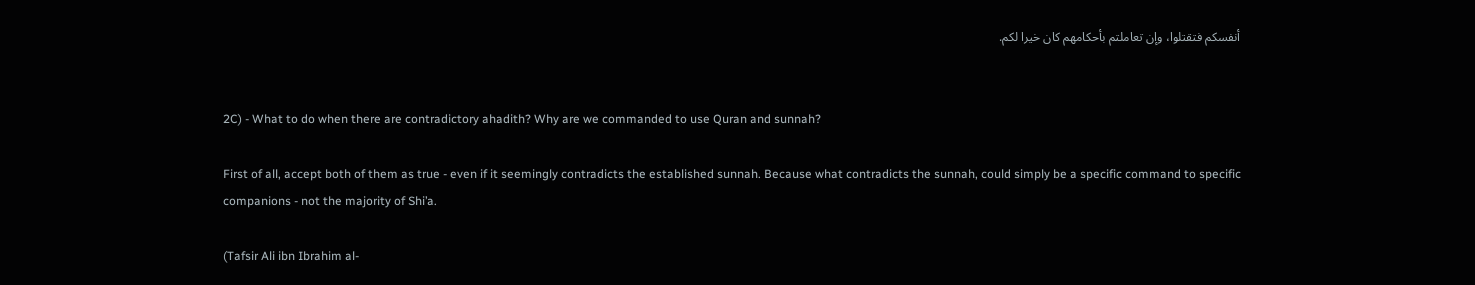أنفسكم فتقتلوا، وإن تعاملتم بأحكامهم كان خيرا لكم.


2C) - What to do when there are contradictory ahadith? Why are we commanded to use Quran and sunnah?

First of all, accept both of them as true - even if it seemingly contradicts the established sunnah. Because what contradicts the sunnah, could simply be a specific command to specific companions - not the majority of Shi’a.

(Tafsir Ali ibn Ibrahim al-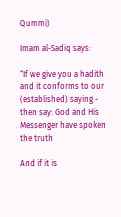Qummi)

Imam al-Sadiq says:

“If we give you a hadith and it conforms to our (established) saying - then say: God and His Messenger have spoken the truth

And if it is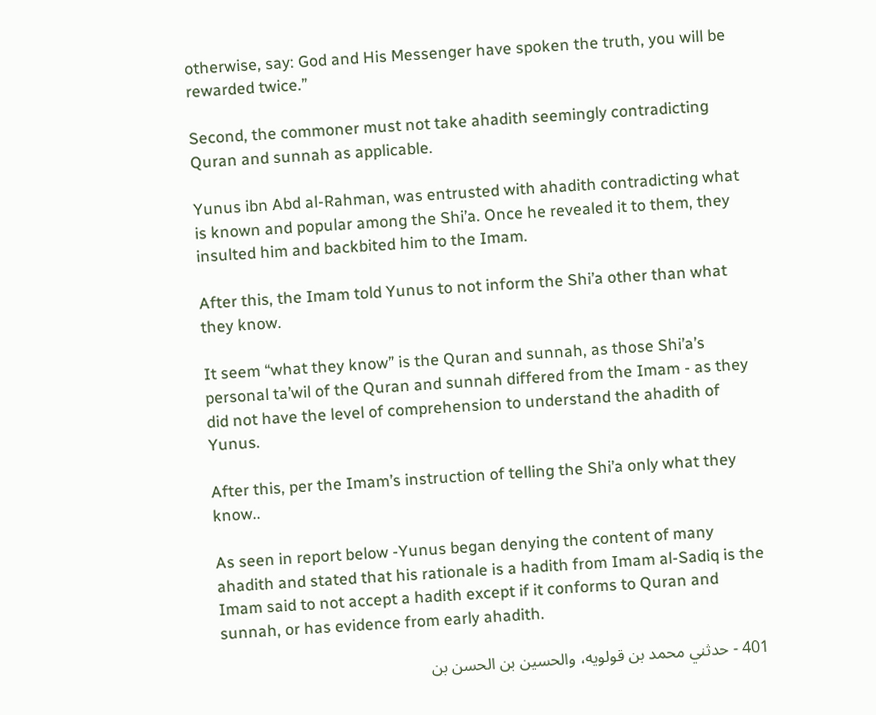otherwise, say: God and His Messenger have spoken the truth, you will be rewarded twice.”

Second, the commoner must not take ahadith seemingly contradicting Quran and sunnah as applicable.

Yunus ibn Abd al-Rahman, was entrusted with ahadith contradicting what is known and popular among the Shi’a. Once he revealed it to them, they insulted him and backbited him to the Imam.

After this, the Imam told Yunus to not inform the Shi’a other than what they know.

It seem “what they know” is the Quran and sunnah, as those Shi’a’s personal ta’wil of the Quran and sunnah differed from the Imam - as they did not have the level of comprehension to understand the ahadith of Yunus.

After this, per the Imam’s instruction of telling the Shi’a only what they know..

As seen in report below -Yunus began denying the content of many ahadith and stated that his rationale is a hadith from Imam al-Sadiq is the Imam said to not accept a hadith except if it conforms to Quran and sunnah, or has evidence from early ahadith.

401 - حدثني محمد بن قولويه، والحسين بن الحسن بن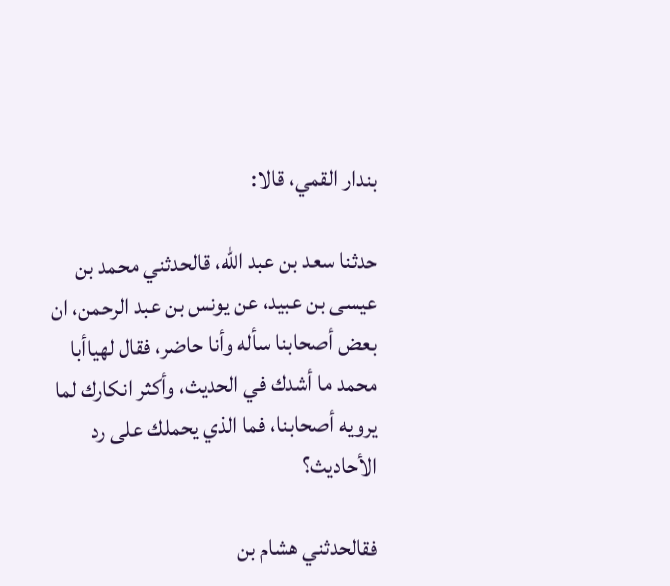بندار القمي، قالا:

حدثنا سعد بن عبد الله، قالحدثني محمد بن عيسى بن عبيد، عن يونس بن عبد الرحمن، ان بعض أصحابنا سأله وأنا حاضر، فقال لهياأبا محمد ما أشدك في الحديث، وأكثر انكارك لما يرويه أصحابنا، فما الذي يحملك على رد الأحاديث؟

فقالحدثني هشام بن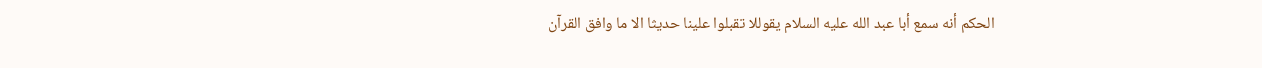الحكم أنه سمع أبا عبد الله عليه السلام يقوللا تقبلوا علينا حديثا الا ما وافق القرآن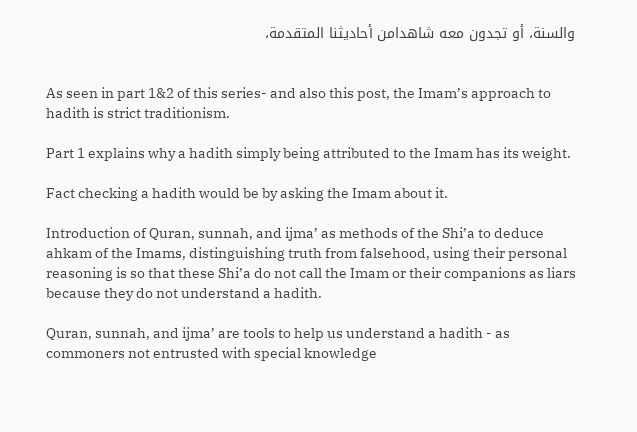والسنة، أو تجدون معه شاهدامن أحاديثنا المتقدمة،


As seen in part 1&2 of this series- and also this post, the Imam’s approach to hadith is strict traditionism.

Part 1 explains why a hadith simply being attributed to the Imam has its weight.

Fact checking a hadith would be by asking the Imam about it.

Introduction of Quran, sunnah, and ijma’ as methods of the Shi’a to deduce ahkam of the Imams, distinguishing truth from falsehood, using their personal reasoning is so that these Shi’a do not call the Imam or their companions as liars because they do not understand a hadith.

Quran, sunnah, and ijma’ are tools to help us understand a hadith - as commoners not entrusted with special knowledge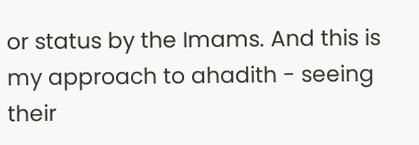or status by the Imams. And this is my approach to ahadith - seeing their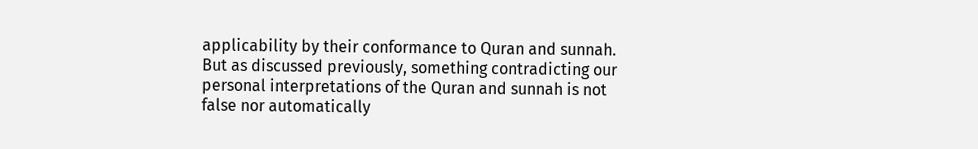applicability by their conformance to Quran and sunnah. But as discussed previously, something contradicting our personal interpretations of the Quran and sunnah is not false nor automatically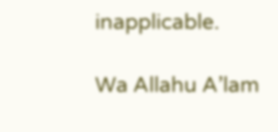inapplicable.

Wa Allahu A’lam